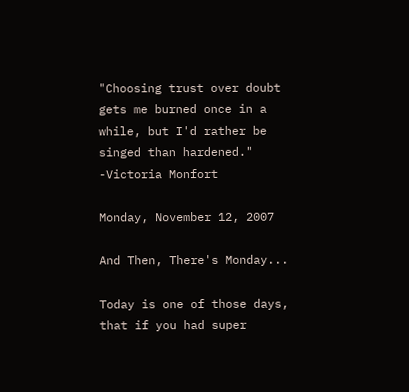"Choosing trust over doubt gets me burned once in a while, but I'd rather be singed than hardened." -Victoria Monfort

Monday, November 12, 2007

And Then, There's Monday...

Today is one of those days, that if you had super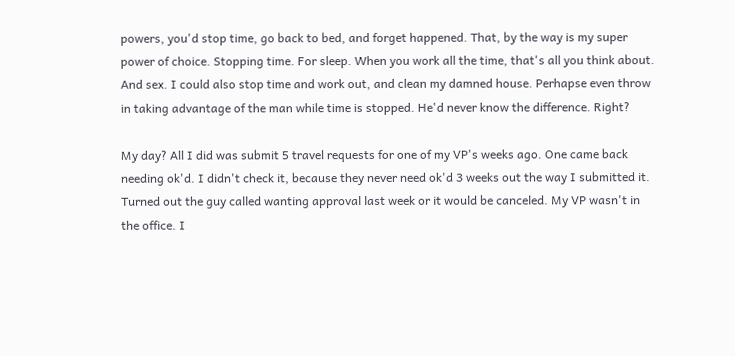powers, you'd stop time, go back to bed, and forget happened. That, by the way is my super power of choice. Stopping time. For sleep. When you work all the time, that's all you think about. And sex. I could also stop time and work out, and clean my damned house. Perhapse even throw in taking advantage of the man while time is stopped. He'd never know the difference. Right?

My day? All I did was submit 5 travel requests for one of my VP's weeks ago. One came back needing ok'd. I didn't check it, because they never need ok'd 3 weeks out the way I submitted it. Turned out the guy called wanting approval last week or it would be canceled. My VP wasn't in the office. I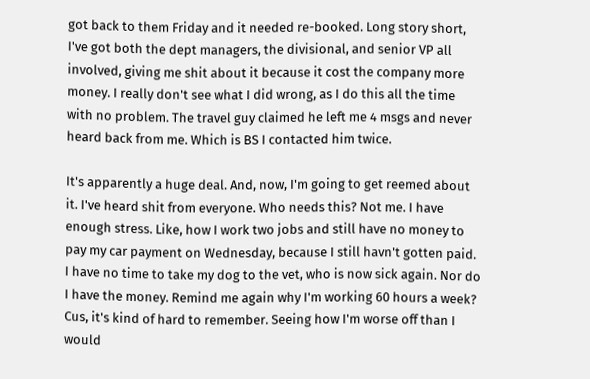got back to them Friday and it needed re-booked. Long story short, I've got both the dept managers, the divisional, and senior VP all involved, giving me shit about it because it cost the company more money. I really don't see what I did wrong, as I do this all the time with no problem. The travel guy claimed he left me 4 msgs and never heard back from me. Which is BS I contacted him twice.

It's apparently a huge deal. And, now, I'm going to get reemed about it. I've heard shit from everyone. Who needs this? Not me. I have enough stress. Like, how I work two jobs and still have no money to pay my car payment on Wednesday, because I still havn't gotten paid. I have no time to take my dog to the vet, who is now sick again. Nor do I have the money. Remind me again why I'm working 60 hours a week? Cus, it's kind of hard to remember. Seeing how I'm worse off than I would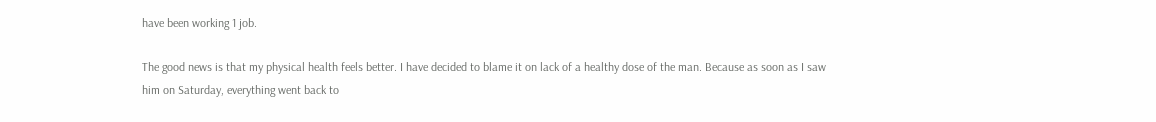have been working 1 job.

The good news is that my physical health feels better. I have decided to blame it on lack of a healthy dose of the man. Because as soon as I saw him on Saturday, everything went back to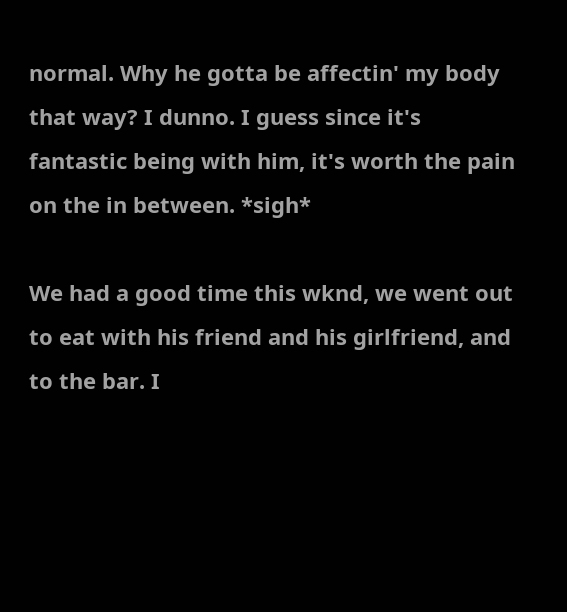normal. Why he gotta be affectin' my body that way? I dunno. I guess since it's fantastic being with him, it's worth the pain on the in between. *sigh*

We had a good time this wknd, we went out to eat with his friend and his girlfriend, and to the bar. I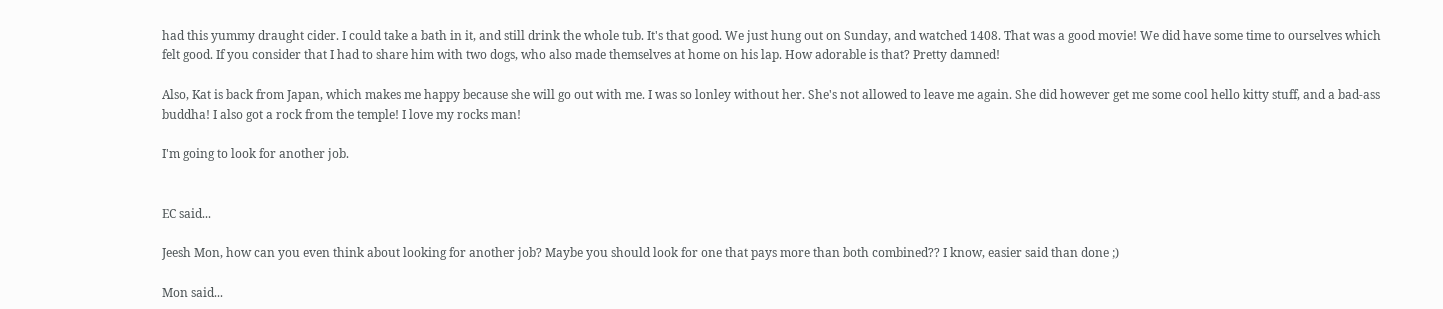had this yummy draught cider. I could take a bath in it, and still drink the whole tub. It's that good. We just hung out on Sunday, and watched 1408. That was a good movie! We did have some time to ourselves which felt good. If you consider that I had to share him with two dogs, who also made themselves at home on his lap. How adorable is that? Pretty damned!

Also, Kat is back from Japan, which makes me happy because she will go out with me. I was so lonley without her. She's not allowed to leave me again. She did however get me some cool hello kitty stuff, and a bad-ass buddha! I also got a rock from the temple! I love my rocks man!

I'm going to look for another job.


EC said...

Jeesh Mon, how can you even think about looking for another job? Maybe you should look for one that pays more than both combined?? I know, easier said than done ;)

Mon said...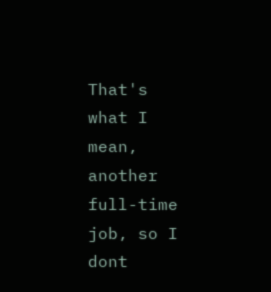That's what I mean, another full-time job, so I dont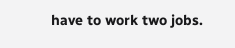have to work two jobs.